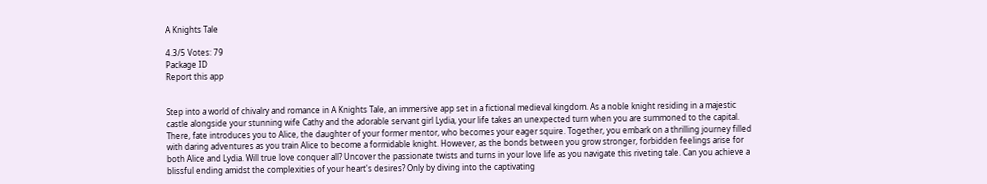A Knights Tale

4.3/5 Votes: 79
Package ID
Report this app


Step into a world of chivalry and romance in A Knights Tale, an immersive app set in a fictional medieval kingdom. As a noble knight residing in a majestic castle alongside your stunning wife Cathy and the adorable servant girl Lydia, your life takes an unexpected turn when you are summoned to the capital. There, fate introduces you to Alice, the daughter of your former mentor, who becomes your eager squire. Together, you embark on a thrilling journey filled with daring adventures as you train Alice to become a formidable knight. However, as the bonds between you grow stronger, forbidden feelings arise for both Alice and Lydia. Will true love conquer all? Uncover the passionate twists and turns in your love life as you navigate this riveting tale. Can you achieve a blissful ending amidst the complexities of your heart's desires? Only by diving into the captivating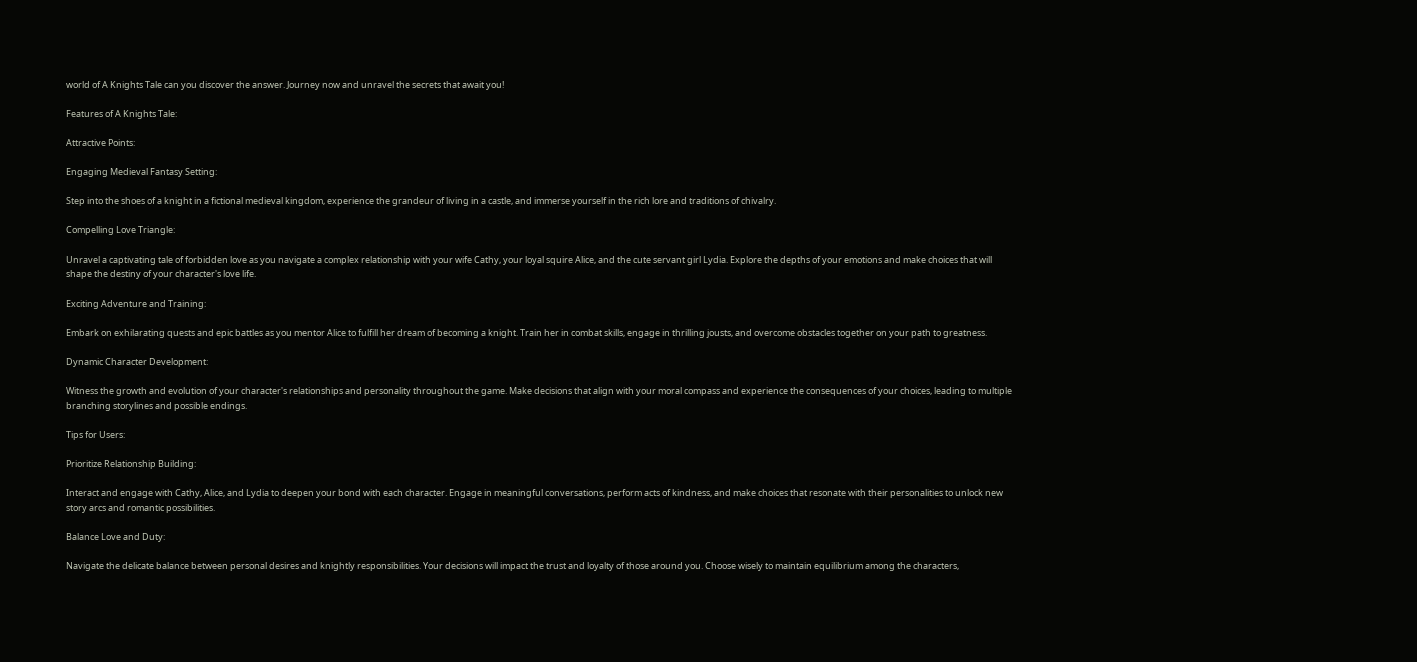world of A Knights Tale can you discover the answer. Journey now and unravel the secrets that await you!

Features of A Knights Tale:

Attractive Points:

Engaging Medieval Fantasy Setting:

Step into the shoes of a knight in a fictional medieval kingdom, experience the grandeur of living in a castle, and immerse yourself in the rich lore and traditions of chivalry.

Compelling Love Triangle:

Unravel a captivating tale of forbidden love as you navigate a complex relationship with your wife Cathy, your loyal squire Alice, and the cute servant girl Lydia. Explore the depths of your emotions and make choices that will shape the destiny of your character's love life.

Exciting Adventure and Training:

Embark on exhilarating quests and epic battles as you mentor Alice to fulfill her dream of becoming a knight. Train her in combat skills, engage in thrilling jousts, and overcome obstacles together on your path to greatness.

Dynamic Character Development:

Witness the growth and evolution of your character's relationships and personality throughout the game. Make decisions that align with your moral compass and experience the consequences of your choices, leading to multiple branching storylines and possible endings.

Tips for Users:

Prioritize Relationship Building:

Interact and engage with Cathy, Alice, and Lydia to deepen your bond with each character. Engage in meaningful conversations, perform acts of kindness, and make choices that resonate with their personalities to unlock new story arcs and romantic possibilities.

Balance Love and Duty:

Navigate the delicate balance between personal desires and knightly responsibilities. Your decisions will impact the trust and loyalty of those around you. Choose wisely to maintain equilibrium among the characters,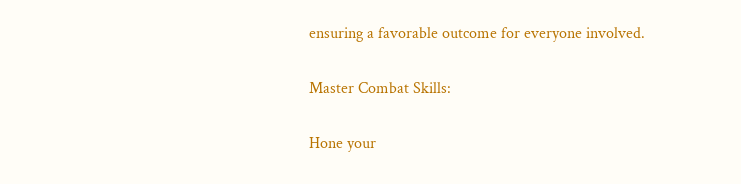ensuring a favorable outcome for everyone involved.

Master Combat Skills:

Hone your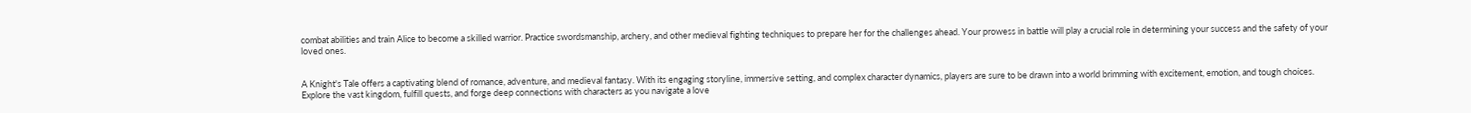combat abilities and train Alice to become a skilled warrior. Practice swordsmanship, archery, and other medieval fighting techniques to prepare her for the challenges ahead. Your prowess in battle will play a crucial role in determining your success and the safety of your loved ones.


A Knight's Tale offers a captivating blend of romance, adventure, and medieval fantasy. With its engaging storyline, immersive setting, and complex character dynamics, players are sure to be drawn into a world brimming with excitement, emotion, and tough choices. Explore the vast kingdom, fulfill quests, and forge deep connections with characters as you navigate a love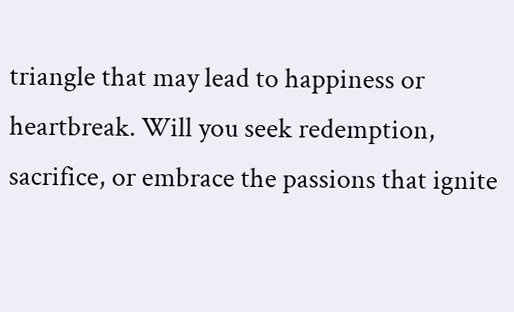triangle that may lead to happiness or heartbreak. Will you seek redemption, sacrifice, or embrace the passions that ignite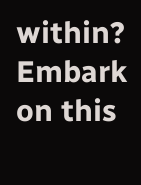within? Embark on this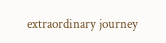extraordinary journey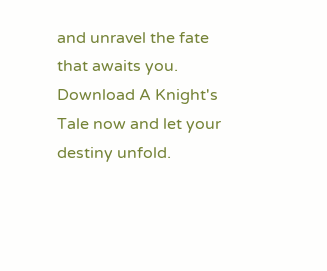and unravel the fate that awaits you. Download A Knight's Tale now and let your destiny unfold.